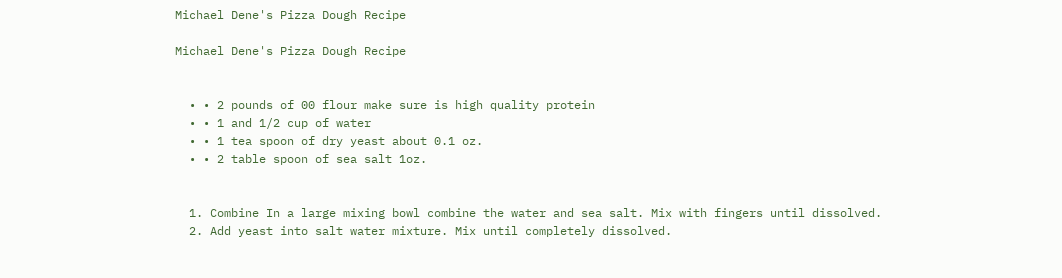Michael Dene's Pizza Dough Recipe

Michael Dene's Pizza Dough Recipe


  • • 2 pounds of 00 flour make sure is high quality protein
  • • 1 and 1/2 cup of water
  • • 1 tea spoon of dry yeast about 0.1 oz.
  • • 2 table spoon of sea salt 1oz.


  1. Combine In a large mixing bowl combine the water and sea salt. Mix with fingers until dissolved.
  2. Add yeast into salt water mixture. Mix until completely dissolved.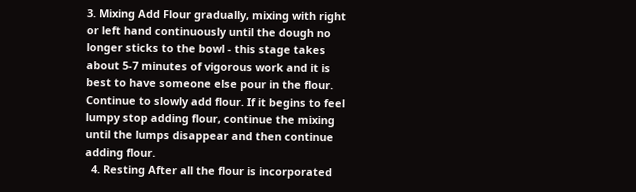3. Mixing Add Flour gradually, mixing with right or left hand continuously until the dough no longer sticks to the bowl - this stage takes about 5-7 minutes of vigorous work and it is best to have someone else pour in the flour. Continue to slowly add flour. If it begins to feel lumpy stop adding flour, continue the mixing until the lumps disappear and then continue adding flour.
  4. Resting After all the flour is incorporated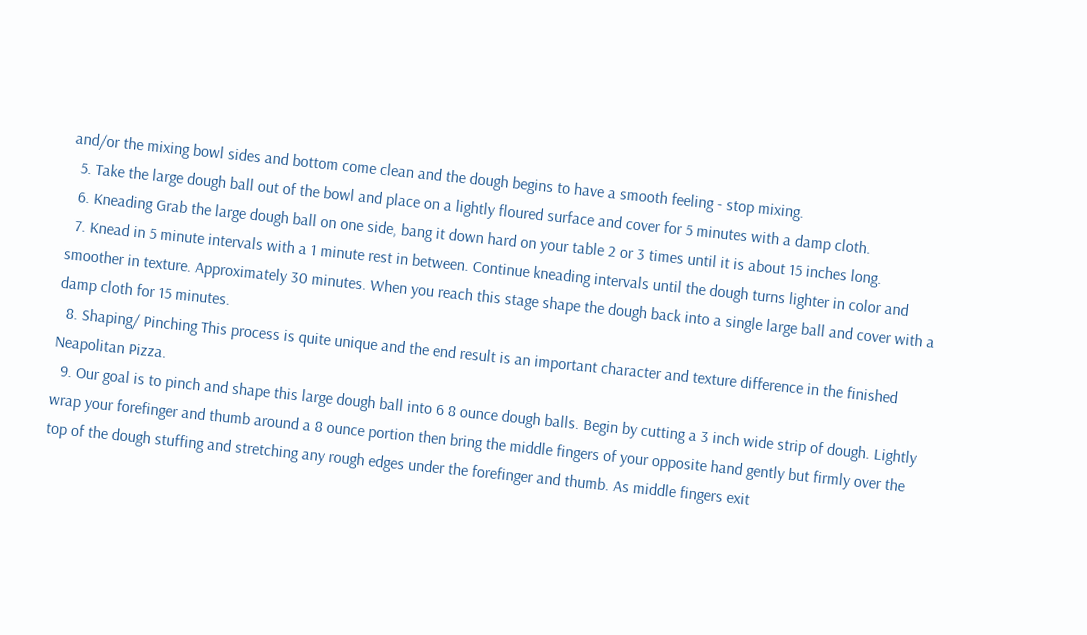and/or the mixing bowl sides and bottom come clean and the dough begins to have a smooth feeling - stop mixing.
  5. Take the large dough ball out of the bowl and place on a lightly floured surface and cover for 5 minutes with a damp cloth.
  6. Kneading Grab the large dough ball on one side, bang it down hard on your table 2 or 3 times until it is about 15 inches long.
  7. Knead in 5 minute intervals with a 1 minute rest in between. Continue kneading intervals until the dough turns lighter in color and smoother in texture. Approximately 30 minutes. When you reach this stage shape the dough back into a single large ball and cover with a damp cloth for 15 minutes.
  8. Shaping/ Pinching This process is quite unique and the end result is an important character and texture difference in the finished Neapolitan Pizza.
  9. Our goal is to pinch and shape this large dough ball into 6 8 ounce dough balls. Begin by cutting a 3 inch wide strip of dough. Lightly wrap your forefinger and thumb around a 8 ounce portion then bring the middle fingers of your opposite hand gently but firmly over the top of the dough stuffing and stretching any rough edges under the forefinger and thumb. As middle fingers exit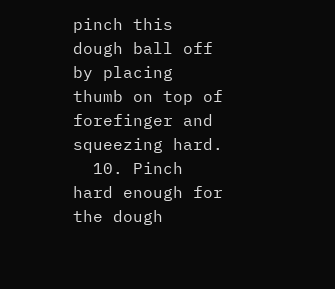pinch this dough ball off by placing thumb on top of forefinger and squeezing hard.
  10. Pinch hard enough for the dough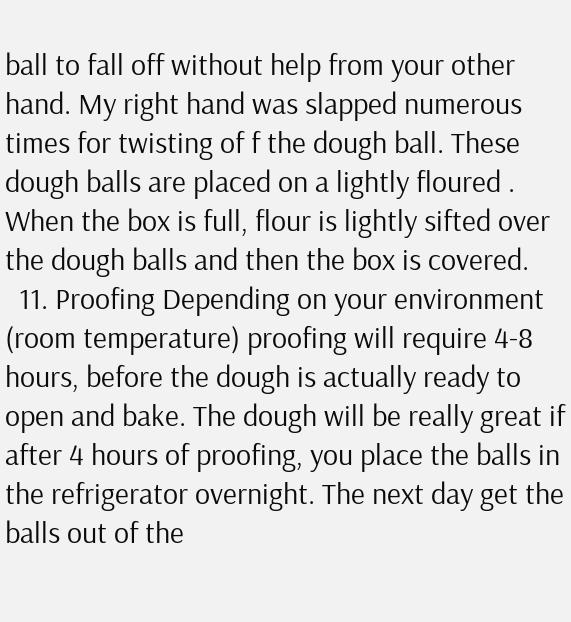ball to fall off without help from your other hand. My right hand was slapped numerous times for twisting of f the dough ball. These dough balls are placed on a lightly floured . When the box is full, flour is lightly sifted over the dough balls and then the box is covered.
  11. Proofing Depending on your environment (room temperature) proofing will require 4-8 hours, before the dough is actually ready to open and bake. The dough will be really great if after 4 hours of proofing, you place the balls in the refrigerator overnight. The next day get the balls out of the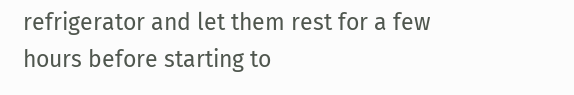refrigerator and let them rest for a few hours before starting to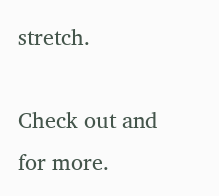stretch.

Check out and for more.